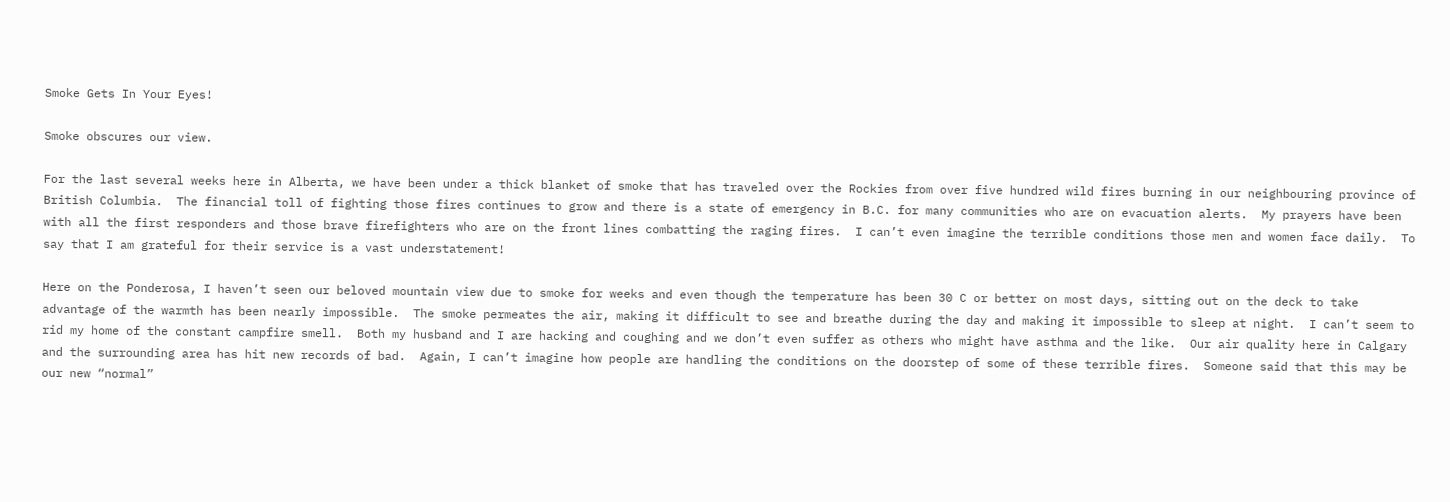Smoke Gets In Your Eyes!

Smoke obscures our view.

For the last several weeks here in Alberta, we have been under a thick blanket of smoke that has traveled over the Rockies from over five hundred wild fires burning in our neighbouring province of British Columbia.  The financial toll of fighting those fires continues to grow and there is a state of emergency in B.C. for many communities who are on evacuation alerts.  My prayers have been with all the first responders and those brave firefighters who are on the front lines combatting the raging fires.  I can’t even imagine the terrible conditions those men and women face daily.  To say that I am grateful for their service is a vast understatement!

Here on the Ponderosa, I haven’t seen our beloved mountain view due to smoke for weeks and even though the temperature has been 30 C or better on most days, sitting out on the deck to take advantage of the warmth has been nearly impossible.  The smoke permeates the air, making it difficult to see and breathe during the day and making it impossible to sleep at night.  I can’t seem to rid my home of the constant campfire smell.  Both my husband and I are hacking and coughing and we don’t even suffer as others who might have asthma and the like.  Our air quality here in Calgary and the surrounding area has hit new records of bad.  Again, I can’t imagine how people are handling the conditions on the doorstep of some of these terrible fires.  Someone said that this may be our new “normal”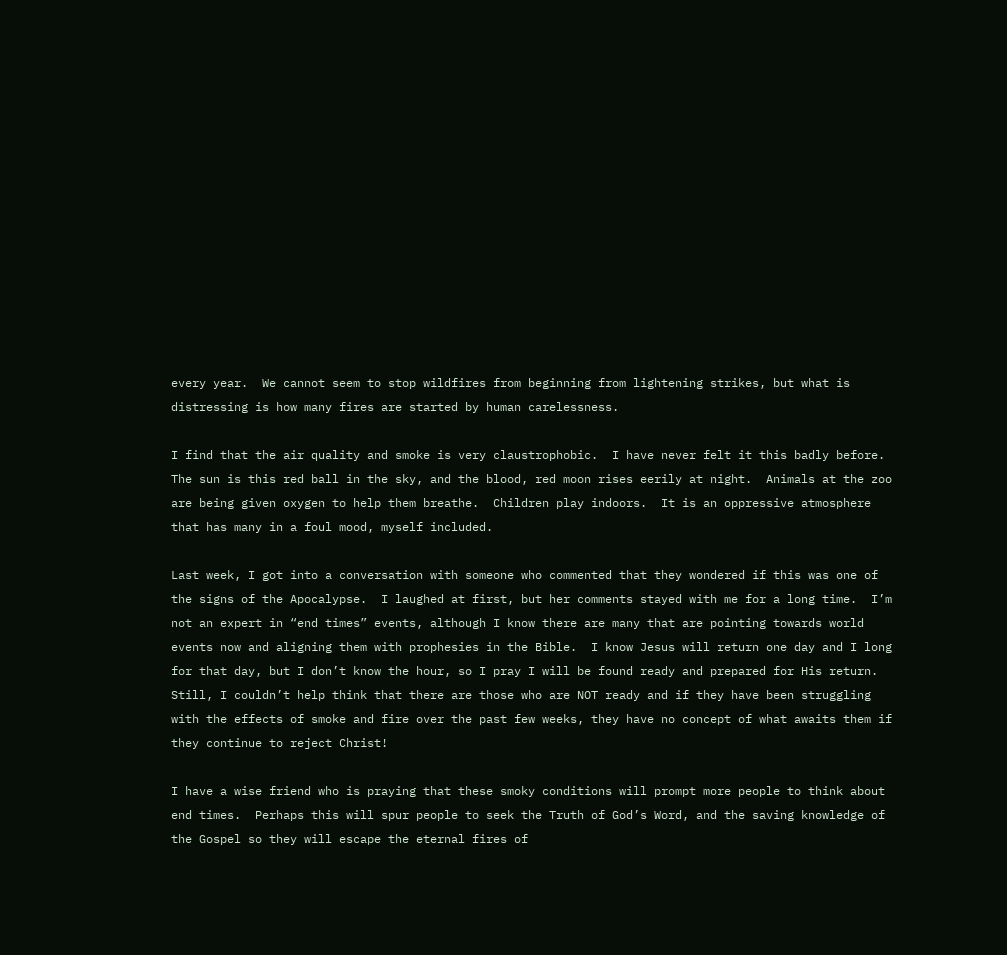every year.  We cannot seem to stop wildfires from beginning from lightening strikes, but what is distressing is how many fires are started by human carelessness.

I find that the air quality and smoke is very claustrophobic.  I have never felt it this badly before.  The sun is this red ball in the sky, and the blood, red moon rises eerily at night.  Animals at the zoo are being given oxygen to help them breathe.  Children play indoors.  It is an oppressive atmosphere that has many in a foul mood, myself included.

Last week, I got into a conversation with someone who commented that they wondered if this was one of the signs of the Apocalypse.  I laughed at first, but her comments stayed with me for a long time.  I’m not an expert in “end times” events, although I know there are many that are pointing towards world events now and aligning them with prophesies in the Bible.  I know Jesus will return one day and I long for that day, but I don’t know the hour, so I pray I will be found ready and prepared for His return.  Still, I couldn’t help think that there are those who are NOT ready and if they have been struggling with the effects of smoke and fire over the past few weeks, they have no concept of what awaits them if they continue to reject Christ!

I have a wise friend who is praying that these smoky conditions will prompt more people to think about end times.  Perhaps this will spur people to seek the Truth of God’s Word, and the saving knowledge of the Gospel so they will escape the eternal fires of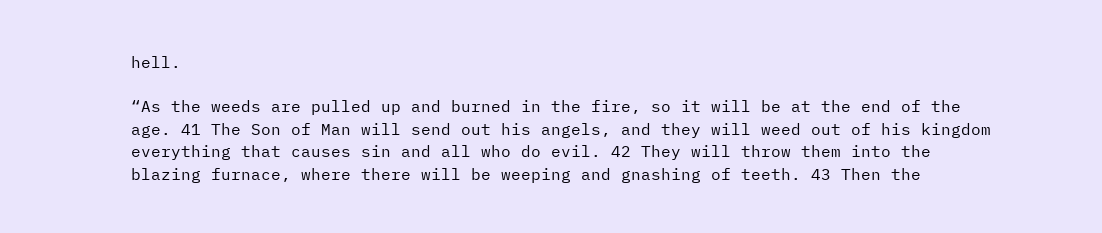hell.

“As the weeds are pulled up and burned in the fire, so it will be at the end of the age. 41 The Son of Man will send out his angels, and they will weed out of his kingdom everything that causes sin and all who do evil. 42 They will throw them into the blazing furnace, where there will be weeping and gnashing of teeth. 43 Then the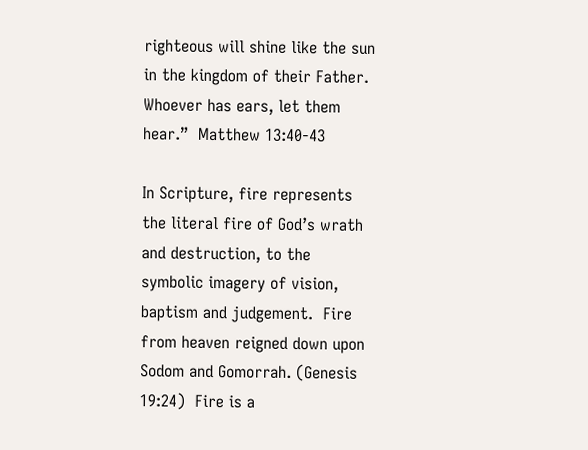righteous will shine like the sun in the kingdom of their Father. Whoever has ears, let them hear.”  Matthew 13:40-43

In Scripture, fire represents the literal fire of God’s wrath and destruction, to the symbolic imagery of vision, baptism and judgement.  Fire from heaven reigned down upon Sodom and Gomorrah. (Genesis 19:24)  Fire is a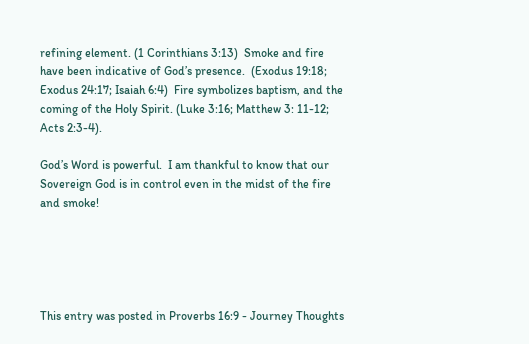refining element. (1 Corinthians 3:13)  Smoke and fire have been indicative of God’s presence.  (Exodus 19:18; Exodus 24:17; Isaiah 6:4)  Fire symbolizes baptism, and the coming of the Holy Spirit. (Luke 3:16; Matthew 3: 11-12; Acts 2:3-4).

God’s Word is powerful.  I am thankful to know that our Sovereign God is in control even in the midst of the fire and smoke!





This entry was posted in Proverbs 16:9 - Journey Thoughts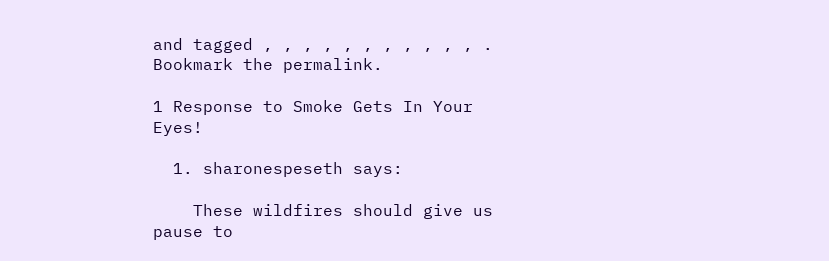and tagged , , , , , , , , , , , . Bookmark the permalink.

1 Response to Smoke Gets In Your Eyes!

  1. sharonespeseth says:

    These wildfires should give us pause to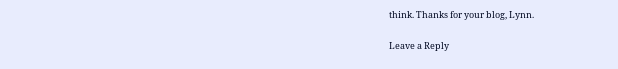think. Thanks for your blog, Lynn.

Leave a Reply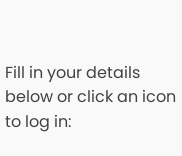Fill in your details below or click an icon to log in: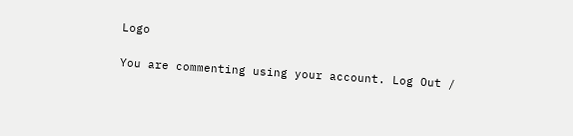Logo

You are commenting using your account. Log Out /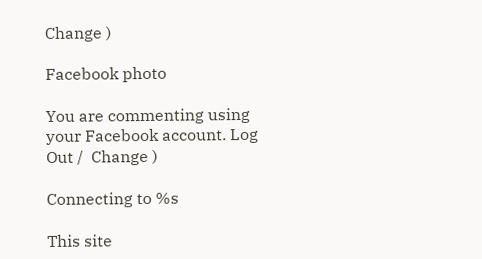Change )

Facebook photo

You are commenting using your Facebook account. Log Out /  Change )

Connecting to %s

This site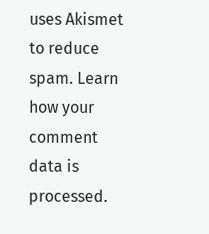uses Akismet to reduce spam. Learn how your comment data is processed.